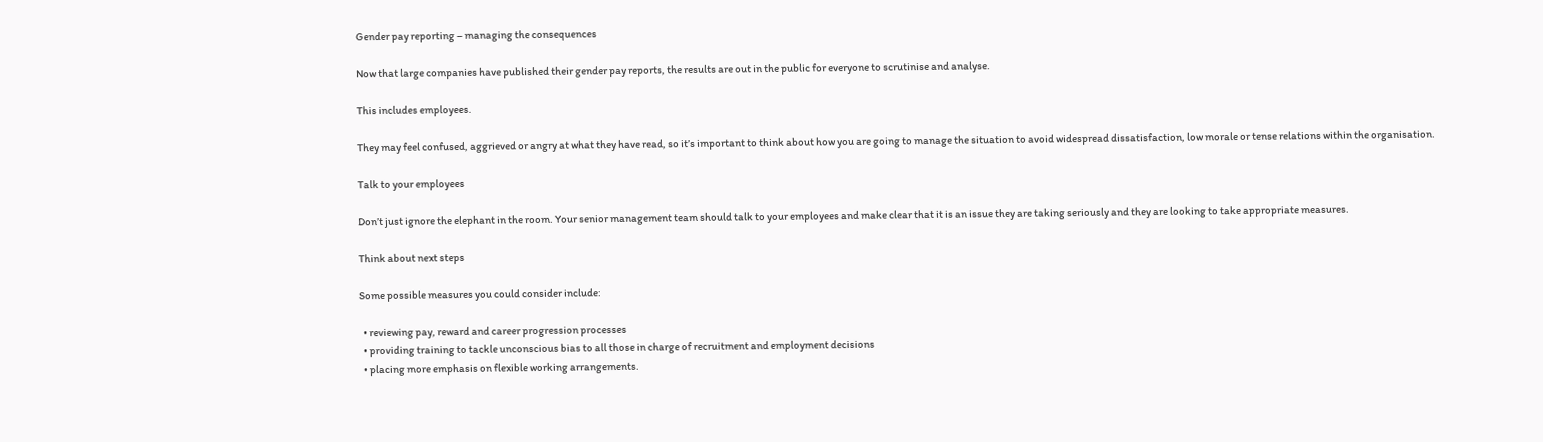Gender pay reporting – managing the consequences

Now that large companies have published their gender pay reports, the results are out in the public for everyone to scrutinise and analyse.

This includes employees.

They may feel confused, aggrieved or angry at what they have read, so it’s important to think about how you are going to manage the situation to avoid widespread dissatisfaction, low morale or tense relations within the organisation.

Talk to your employees

Don’t just ignore the elephant in the room. Your senior management team should talk to your employees and make clear that it is an issue they are taking seriously and they are looking to take appropriate measures.

Think about next steps

Some possible measures you could consider include:

  • reviewing pay, reward and career progression processes
  • providing training to tackle unconscious bias to all those in charge of recruitment and employment decisions
  • placing more emphasis on flexible working arrangements.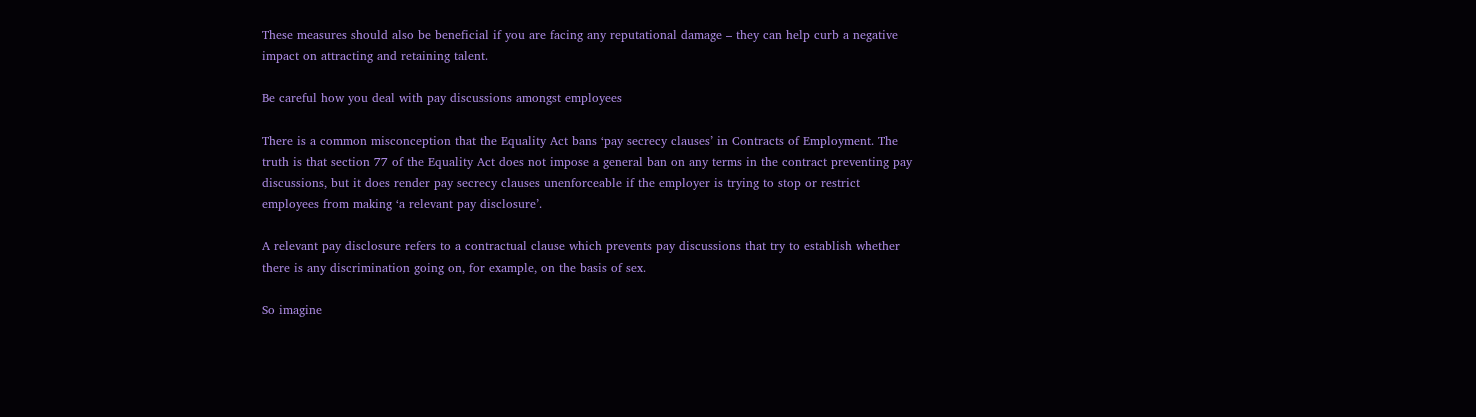These measures should also be beneficial if you are facing any reputational damage – they can help curb a negative impact on attracting and retaining talent.

Be careful how you deal with pay discussions amongst employees

There is a common misconception that the Equality Act bans ‘pay secrecy clauses’ in Contracts of Employment. The truth is that section 77 of the Equality Act does not impose a general ban on any terms in the contract preventing pay discussions, but it does render pay secrecy clauses unenforceable if the employer is trying to stop or restrict employees from making ‘a relevant pay disclosure’.

A relevant pay disclosure refers to a contractual clause which prevents pay discussions that try to establish whether there is any discrimination going on, for example, on the basis of sex.

So imagine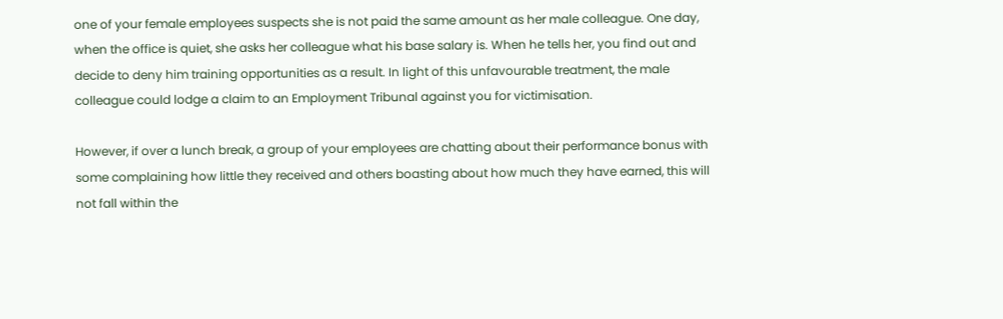one of your female employees suspects she is not paid the same amount as her male colleague. One day, when the office is quiet, she asks her colleague what his base salary is. When he tells her, you find out and decide to deny him training opportunities as a result. In light of this unfavourable treatment, the male colleague could lodge a claim to an Employment Tribunal against you for victimisation.

However, if over a lunch break, a group of your employees are chatting about their performance bonus with some complaining how little they received and others boasting about how much they have earned, this will not fall within the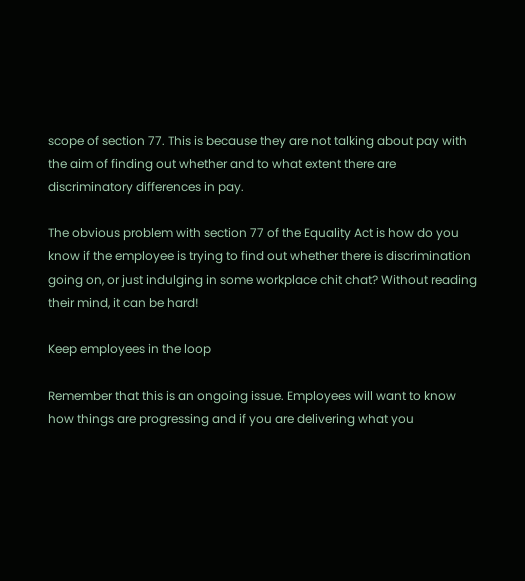scope of section 77. This is because they are not talking about pay with the aim of finding out whether and to what extent there are discriminatory differences in pay.

The obvious problem with section 77 of the Equality Act is how do you know if the employee is trying to find out whether there is discrimination going on, or just indulging in some workplace chit chat? Without reading their mind, it can be hard!

Keep employees in the loop

Remember that this is an ongoing issue. Employees will want to know how things are progressing and if you are delivering what you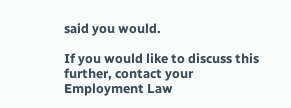said you would.

If you would like to discuss this further, contact your Employment Law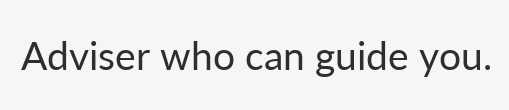Adviser who can guide you.